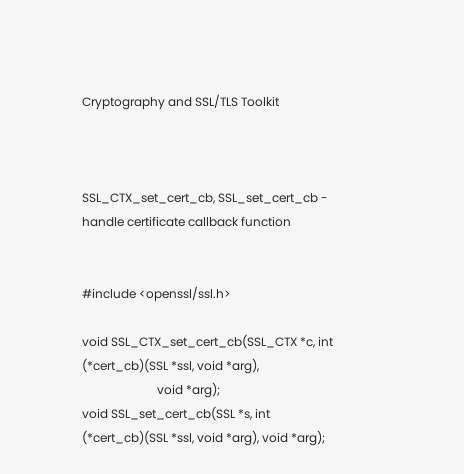Cryptography and SSL/TLS Toolkit



SSL_CTX_set_cert_cb, SSL_set_cert_cb - handle certificate callback function


#include <openssl/ssl.h>

void SSL_CTX_set_cert_cb(SSL_CTX *c, int (*cert_cb)(SSL *ssl, void *arg),
                         void *arg);
void SSL_set_cert_cb(SSL *s, int (*cert_cb)(SSL *ssl, void *arg), void *arg);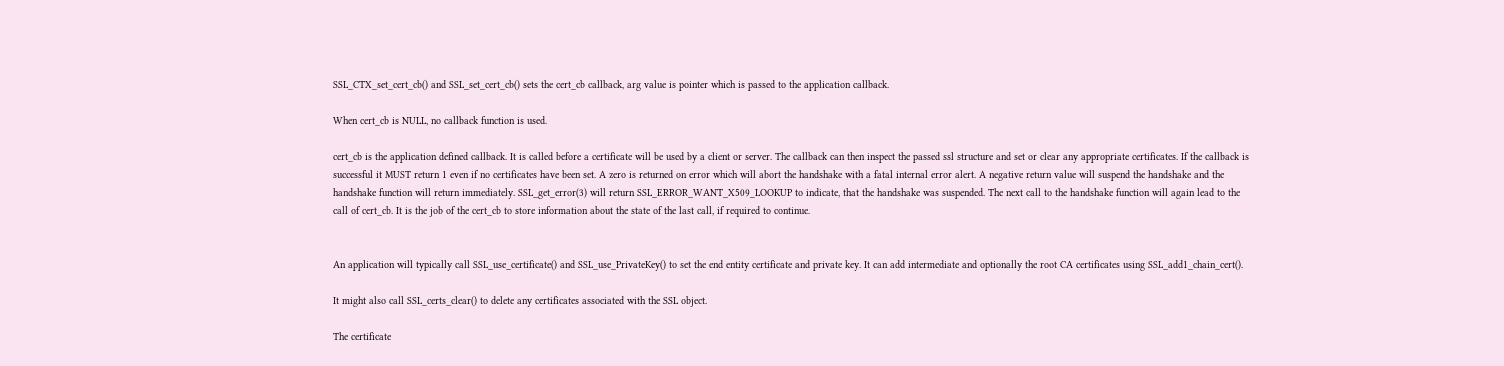SSL_CTX_set_cert_cb() and SSL_set_cert_cb() sets the cert_cb callback, arg value is pointer which is passed to the application callback.

When cert_cb is NULL, no callback function is used.

cert_cb is the application defined callback. It is called before a certificate will be used by a client or server. The callback can then inspect the passed ssl structure and set or clear any appropriate certificates. If the callback is successful it MUST return 1 even if no certificates have been set. A zero is returned on error which will abort the handshake with a fatal internal error alert. A negative return value will suspend the handshake and the handshake function will return immediately. SSL_get_error(3) will return SSL_ERROR_WANT_X509_LOOKUP to indicate, that the handshake was suspended. The next call to the handshake function will again lead to the call of cert_cb. It is the job of the cert_cb to store information about the state of the last call, if required to continue.


An application will typically call SSL_use_certificate() and SSL_use_PrivateKey() to set the end entity certificate and private key. It can add intermediate and optionally the root CA certificates using SSL_add1_chain_cert().

It might also call SSL_certs_clear() to delete any certificates associated with the SSL object.

The certificate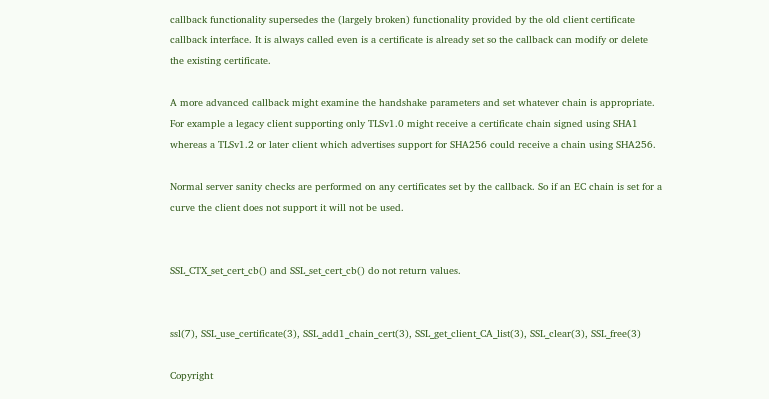callback functionality supersedes the (largely broken) functionality provided by the old client certificate callback interface. It is always called even is a certificate is already set so the callback can modify or delete the existing certificate.

A more advanced callback might examine the handshake parameters and set whatever chain is appropriate. For example a legacy client supporting only TLSv1.0 might receive a certificate chain signed using SHA1 whereas a TLSv1.2 or later client which advertises support for SHA256 could receive a chain using SHA256.

Normal server sanity checks are performed on any certificates set by the callback. So if an EC chain is set for a curve the client does not support it will not be used.


SSL_CTX_set_cert_cb() and SSL_set_cert_cb() do not return values.


ssl(7), SSL_use_certificate(3), SSL_add1_chain_cert(3), SSL_get_client_CA_list(3), SSL_clear(3), SSL_free(3)

Copyright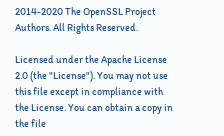2014-2020 The OpenSSL Project Authors. All Rights Reserved.

Licensed under the Apache License 2.0 (the "License"). You may not use this file except in compliance with the License. You can obtain a copy in the file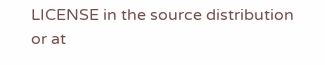LICENSE in the source distribution or at